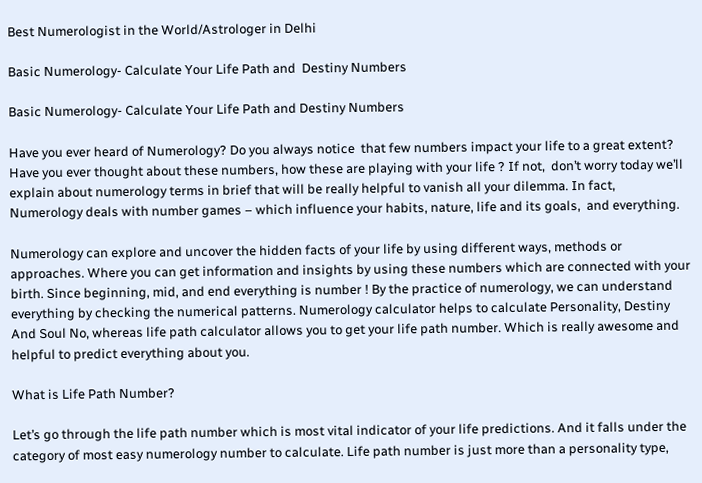Best Numerologist in the World/Astrologer in Delhi

Basic Numerology- Calculate Your Life Path and  Destiny Numbers

Basic Numerology- Calculate Your Life Path and Destiny Numbers

Have you ever heard of Numerology? Do you always notice  that few numbers impact your life to a great extent? Have you ever thought about these numbers, how these are playing with your life ? If not,  don’t worry today we’ll explain about numerology terms in brief that will be really helpful to vanish all your dilemma. In fact, Numerology deals with number games – which influence your habits, nature, life and its goals,  and everything.

Numerology can explore and uncover the hidden facts of your life by using different ways, methods or approaches. Where you can get information and insights by using these numbers which are connected with your birth. Since beginning, mid, and end everything is number ! By the practice of numerology, we can understand everything by checking the numerical patterns. Numerology calculator helps to calculate Personality, Destiny And Soul No, whereas life path calculator allows you to get your life path number. Which is really awesome and helpful to predict everything about you.

What is Life Path Number?

Let’s go through the life path number which is most vital indicator of your life predictions. And it falls under the category of most easy numerology number to calculate. Life path number is just more than a personality type,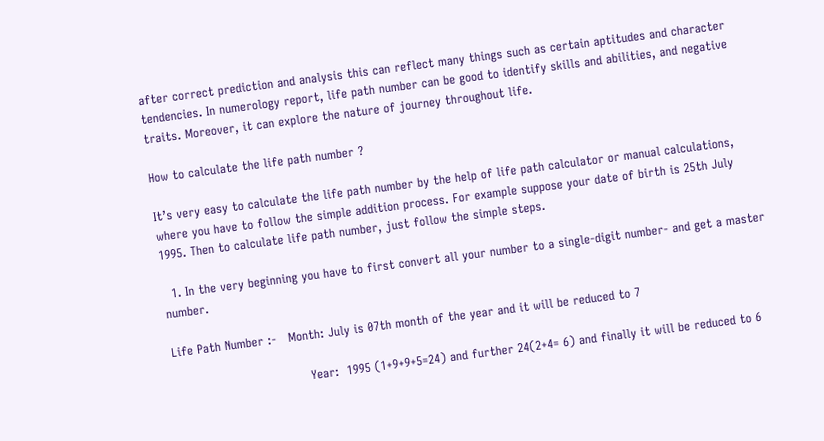after correct prediction and analysis this can reflect many things such as certain aptitudes and character tendencies. In numerology report, life path number can be good to identify skills and abilities, and negative traits. Moreover, it can explore the nature of journey throughout life.

How to calculate the life path number ?

It’s very easy to calculate the life path number by the help of life path calculator or manual calculations, where you have to follow the simple addition process. For example suppose your date of birth is 25th July 1995. Then to calculate life path number, just follow the simple steps.

  1. In the very beginning you have to first convert all your number to a single-digit number- and get a master number.

Life Path Number :-   Month: July is 07th month of the year and it will be reduced to 7

                                  Year:  1995 (1+9+9+5=24) and further 24(2+4= 6) and finally it will be reduced to 6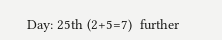Day: 25th (2+5=7)  further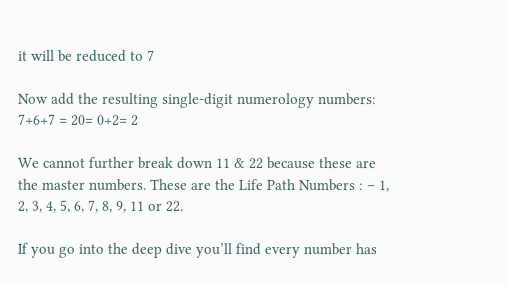it will be reduced to 7

Now add the resulting single-digit numerology numbers: 7+6+7 = 20= 0+2= 2

We cannot further break down 11 & 22 because these are the master numbers. These are the Life Path Numbers : – 1, 2, 3, 4, 5, 6, 7, 8, 9, 11 or 22.

If you go into the deep dive you’ll find every number has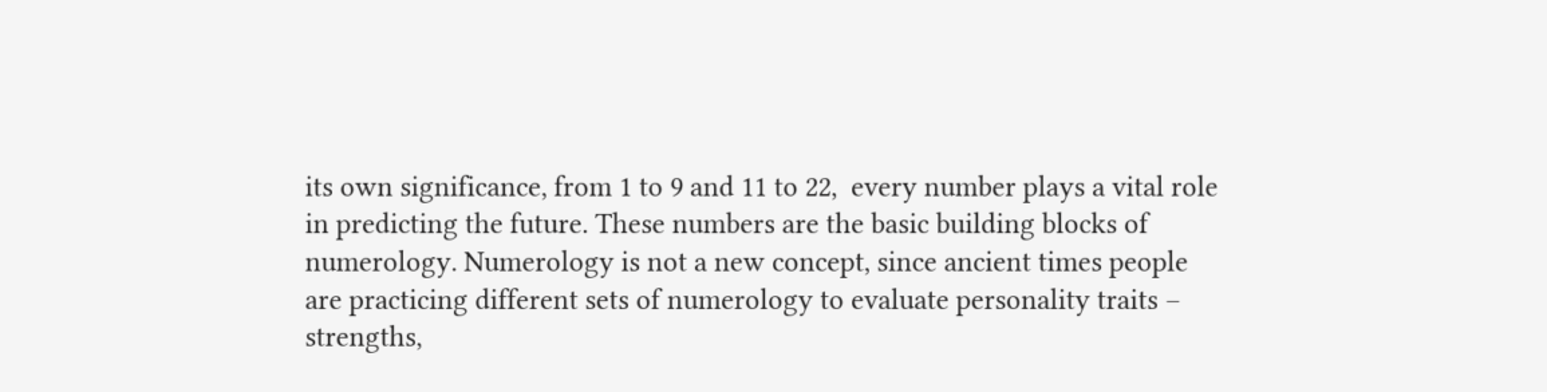its own significance, from 1 to 9 and 11 to 22,  every number plays a vital role in predicting the future. These numbers are the basic building blocks of numerology. Numerology is not a new concept, since ancient times people are practicing different sets of numerology to evaluate personality traits – strengths,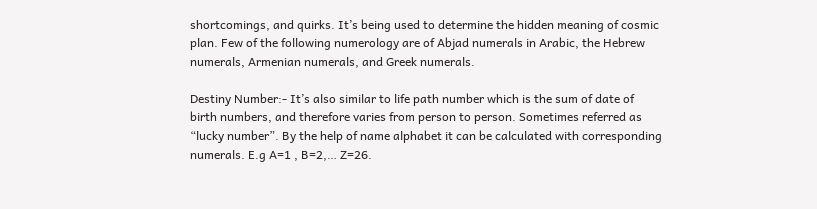shortcomings, and quirks. It’s being used to determine the hidden meaning of cosmic plan. Few of the following numerology are of Abjad numerals in Arabic, the Hebrew numerals, Armenian numerals, and Greek numerals.

Destiny Number:- It’s also similar to life path number which is the sum of date of birth numbers, and therefore varies from person to person. Sometimes referred as “lucky number”. By the help of name alphabet it can be calculated with corresponding numerals. E.g A=1 , B=2,… Z=26.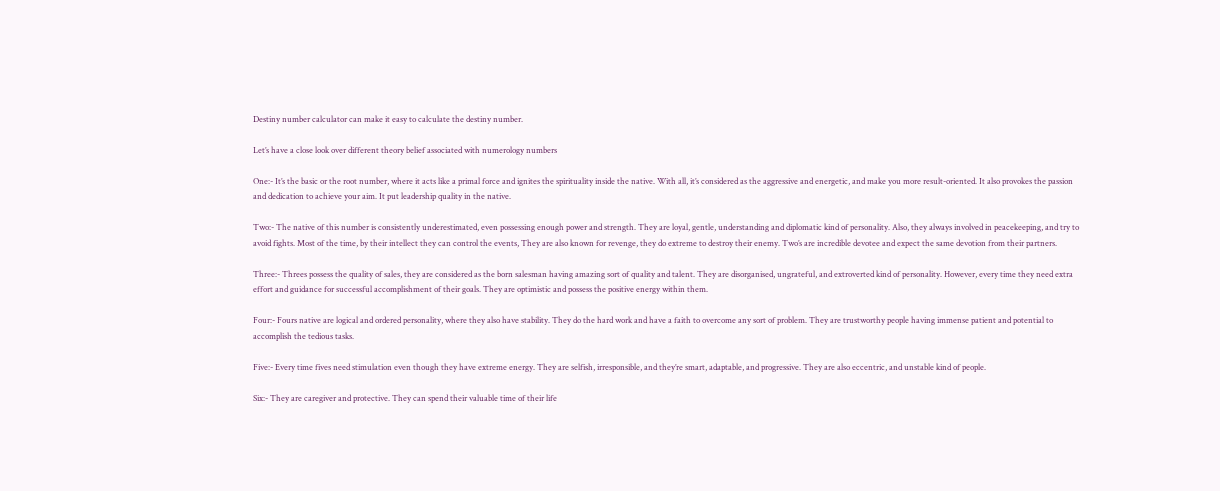Destiny number calculator can make it easy to calculate the destiny number.

Let’s have a close look over different theory belief associated with numerology numbers

One:- It’s the basic or the root number, where it acts like a primal force and ignites the spirituality inside the native. With all, it’s considered as the aggressive and energetic, and make you more result-oriented. It also provokes the passion and dedication to achieve your aim. It put leadership quality in the native.

Two:- The native of this number is consistently underestimated, even possessing enough power and strength. They are loyal, gentle, understanding and diplomatic kind of personality. Also, they always involved in peacekeeping, and try to avoid fights. Most of the time, by their intellect they can control the events, They are also known for revenge, they do extreme to destroy their enemy. Two’s are incredible devotee and expect the same devotion from their partners.

Three:- Threes possess the quality of sales, they are considered as the born salesman having amazing sort of quality and talent. They are disorganised, ungrateful, and extroverted kind of personality. However, every time they need extra effort and guidance for successful accomplishment of their goals. They are optimistic and possess the positive energy within them.

Four:- Fours native are logical and ordered personality, where they also have stability. They do the hard work and have a faith to overcome any sort of problem. They are trustworthy people having immense patient and potential to accomplish the tedious tasks.

Five:- Every time fives need stimulation even though they have extreme energy. They are selfish, irresponsible, and they’re smart, adaptable, and progressive. They are also eccentric, and unstable kind of people.

Six:- They are caregiver and protective. They can spend their valuable time of their life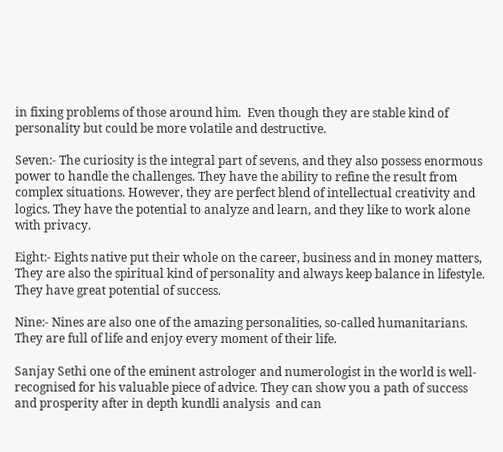in fixing problems of those around him.  Even though they are stable kind of personality but could be more volatile and destructive.

Seven:- The curiosity is the integral part of sevens, and they also possess enormous power to handle the challenges. They have the ability to refine the result from complex situations. However, they are perfect blend of intellectual creativity and logics. They have the potential to analyze and learn, and they like to work alone with privacy.

Eight:- Eights native put their whole on the career, business and in money matters, They are also the spiritual kind of personality and always keep balance in lifestyle. They have great potential of success.

Nine:- Nines are also one of the amazing personalities, so-called humanitarians. They are full of life and enjoy every moment of their life.

Sanjay Sethi one of the eminent astrologer and numerologist in the world is well-recognised for his valuable piece of advice. They can show you a path of success and prosperity after in depth kundli analysis  and can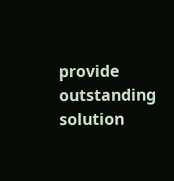provide outstanding solution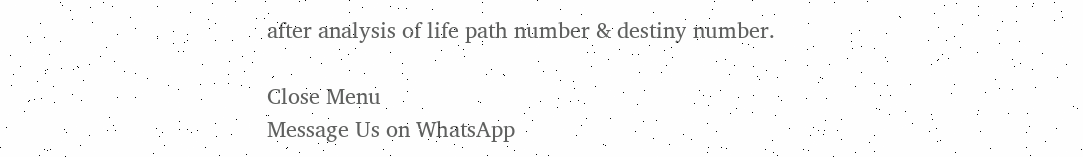after analysis of life path number & destiny number.

Close Menu
Message Us on WhatsApp